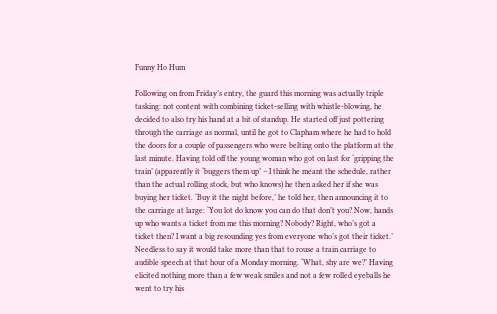Funny Ho Hum

Following on from Friday’s entry, the guard this morning was actually triple tasking: not content with combining ticket-selling with whistle-blowing, he decided to also try his hand at a bit of standup. He started off just pottering through the carriage as normal, until he got to Clapham where he had to hold the doors for a couple of passengers who were belting onto the platform at the last minute. Having told off the young woman who got on last for ‘gripping the train’ (apparently it ‘buggers them up’ – I think he meant the schedule, rather than the actual rolling stock, but who knows) he then asked her if she was buying her ticket. ‘Buy it the night before,’ he told her, then announcing it to the carriage at large: ‘You lot do know you can do that don’t you? Now, hands up who wants a ticket from me this morning? Nobody? Right, who’s got a ticket then? I want a big resounding yes from everyone who’s got their ticket.’ Needless to say it would take more than that to rouse a train carriage to audible speech at that hour of a Monday morning. ‘What, shy are we?’ Having elicited nothing more than a few weak smiles and not a few rolled eyeballs he went to try his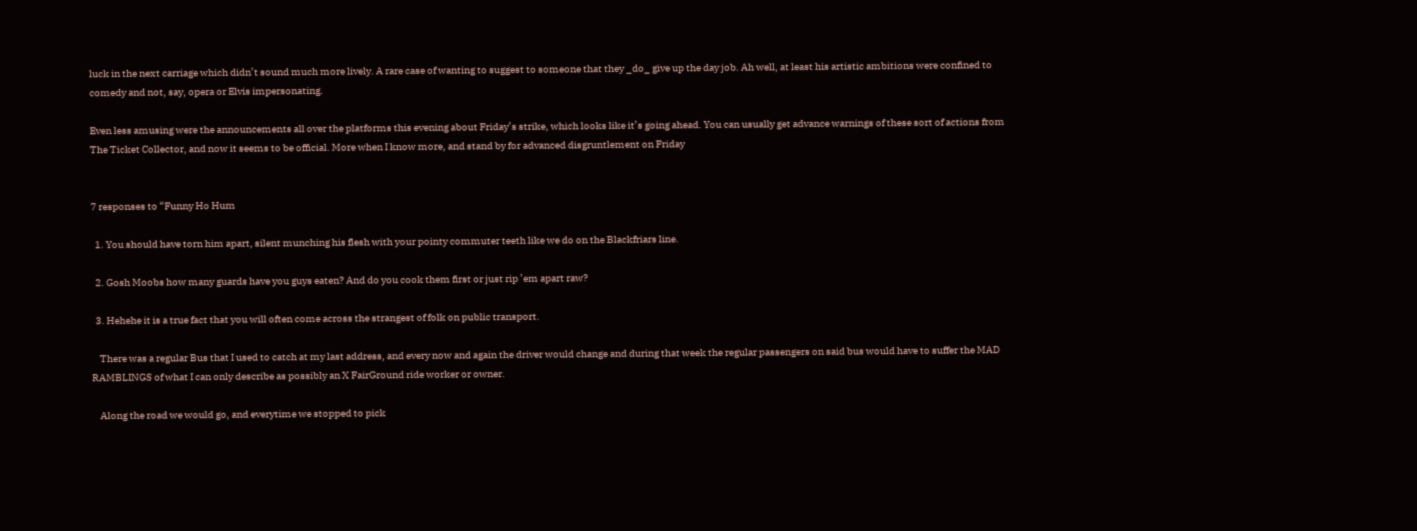luck in the next carriage which didn’t sound much more lively. A rare case of wanting to suggest to someone that they _do_ give up the day job. Ah well, at least his artistic ambitions were confined to comedy and not, say, opera or Elvis impersonating.

Even less amusing were the announcements all over the platforms this evening about Friday’s strike, which looks like it’s going ahead. You can usually get advance warnings of these sort of actions from The Ticket Collector, and now it seems to be official. More when I know more, and stand by for advanced disgruntlement on Friday


7 responses to “Funny Ho Hum

  1. You should have torn him apart, silent munching his flesh with your pointy commuter teeth like we do on the Blackfriars line.

  2. Gosh Moobs how many guards have you guys eaten? And do you cook them first or just rip ’em apart raw?

  3. Hehehe it is a true fact that you will often come across the strangest of folk on public transport.

    There was a regular Bus that I used to catch at my last address, and every now and again the driver would change and during that week the regular passengers on said bus would have to suffer the MAD RAMBLINGS of what I can only describe as possibly an X FairGround ride worker or owner.

    Along the road we would go, and everytime we stopped to pick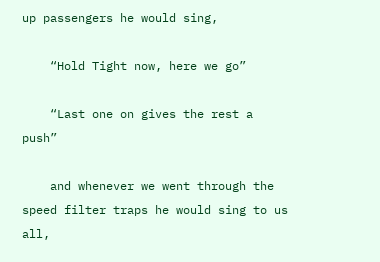up passengers he would sing,

    “Hold Tight now, here we go”

    “Last one on gives the rest a push”

    and whenever we went through the speed filter traps he would sing to us all,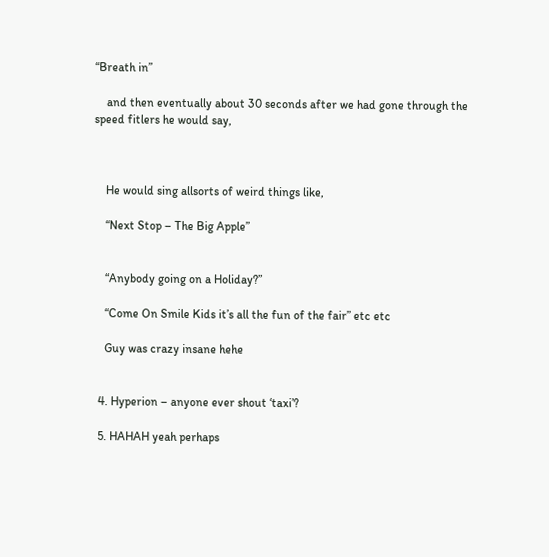“Breath in”

    and then eventually about 30 seconds after we had gone through the speed fitlers he would say,



    He would sing allsorts of weird things like,

    “Next Stop – The Big Apple”


    “Anybody going on a Holiday?”

    “Come On Smile Kids it’s all the fun of the fair” etc etc

    Guy was crazy insane hehe


  4. Hyperion – anyone ever shout ‘taxi’?

  5. HAHAH yeah perhaps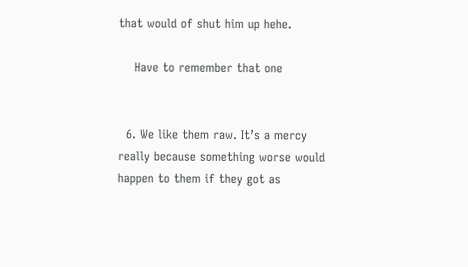that would of shut him up hehe.

    Have to remember that one


  6. We like them raw. It’s a mercy really because something worse would happen to them if they got as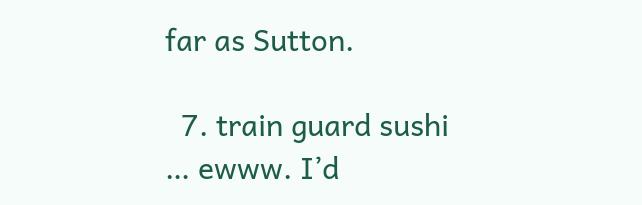far as Sutton.

  7. train guard sushi … ewww. I’d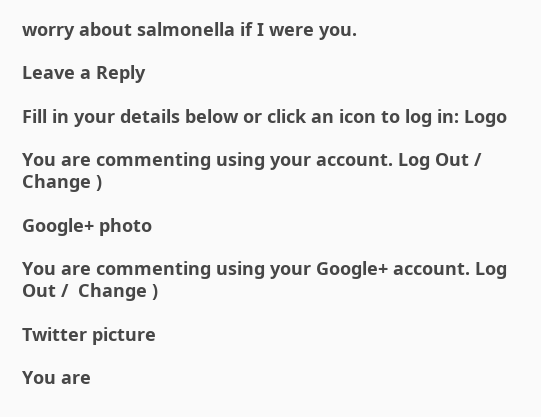worry about salmonella if I were you.

Leave a Reply

Fill in your details below or click an icon to log in: Logo

You are commenting using your account. Log Out /  Change )

Google+ photo

You are commenting using your Google+ account. Log Out /  Change )

Twitter picture

You are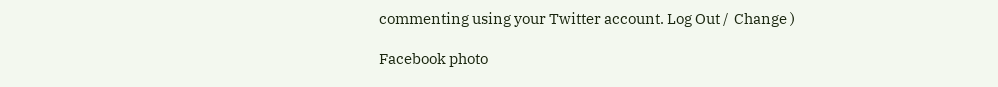commenting using your Twitter account. Log Out /  Change )

Facebook photo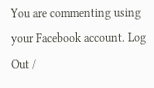You are commenting using your Facebook account. Log Out /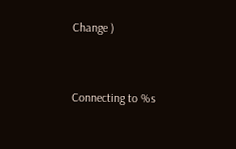Change )


Connecting to %s